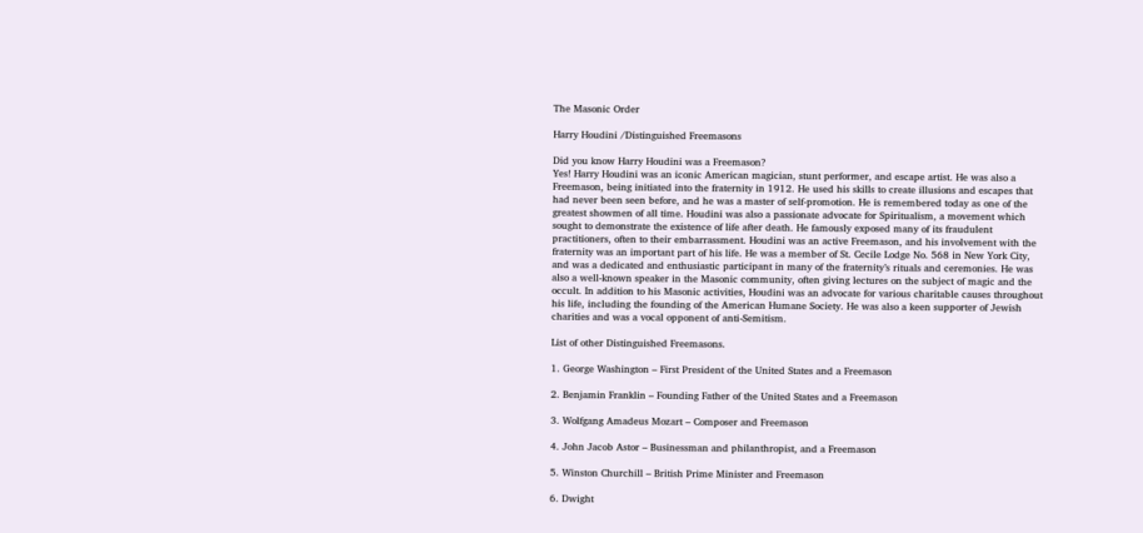The Masonic Order

Harry Houdini /Distinguished Freemasons

Did you know Harry Houdini was a Freemason?
Yes! Harry Houdini was an iconic American magician, stunt performer, and escape artist. He was also a Freemason, being initiated into the fraternity in 1912. He used his skills to create illusions and escapes that had never been seen before, and he was a master of self-promotion. He is remembered today as one of the greatest showmen of all time. Houdini was also a passionate advocate for Spiritualism, a movement which sought to demonstrate the existence of life after death. He famously exposed many of its fraudulent practitioners, often to their embarrassment. Houdini was an active Freemason, and his involvement with the fraternity was an important part of his life. He was a member of St. Cecile Lodge No. 568 in New York City, and was a dedicated and enthusiastic participant in many of the fraternity’s rituals and ceremonies. He was also a well-known speaker in the Masonic community, often giving lectures on the subject of magic and the occult. In addition to his Masonic activities, Houdini was an advocate for various charitable causes throughout his life, including the founding of the American Humane Society. He was also a keen supporter of Jewish charities and was a vocal opponent of anti-Semitism.

List of other Distinguished Freemasons.

1. George Washington – First President of the United States and a Freemason

2. Benjamin Franklin – Founding Father of the United States and a Freemason

3. Wolfgang Amadeus Mozart – Composer and Freemason

4. John Jacob Astor – Businessman and philanthropist, and a Freemason

5. Winston Churchill – British Prime Minister and Freemason

6. Dwight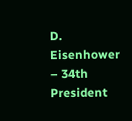D. Eisenhower – 34th President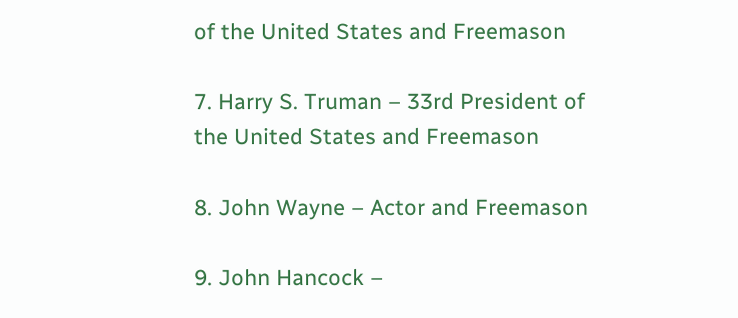of the United States and Freemason

7. Harry S. Truman – 33rd President of the United States and Freemason

8. John Wayne – Actor and Freemason

9. John Hancock –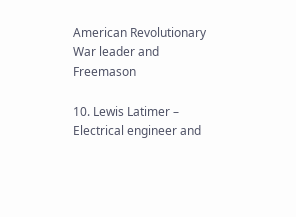American Revolutionary War leader and Freemason

10. Lewis Latimer – Electrical engineer and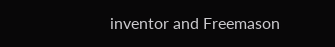inventor and Freemason